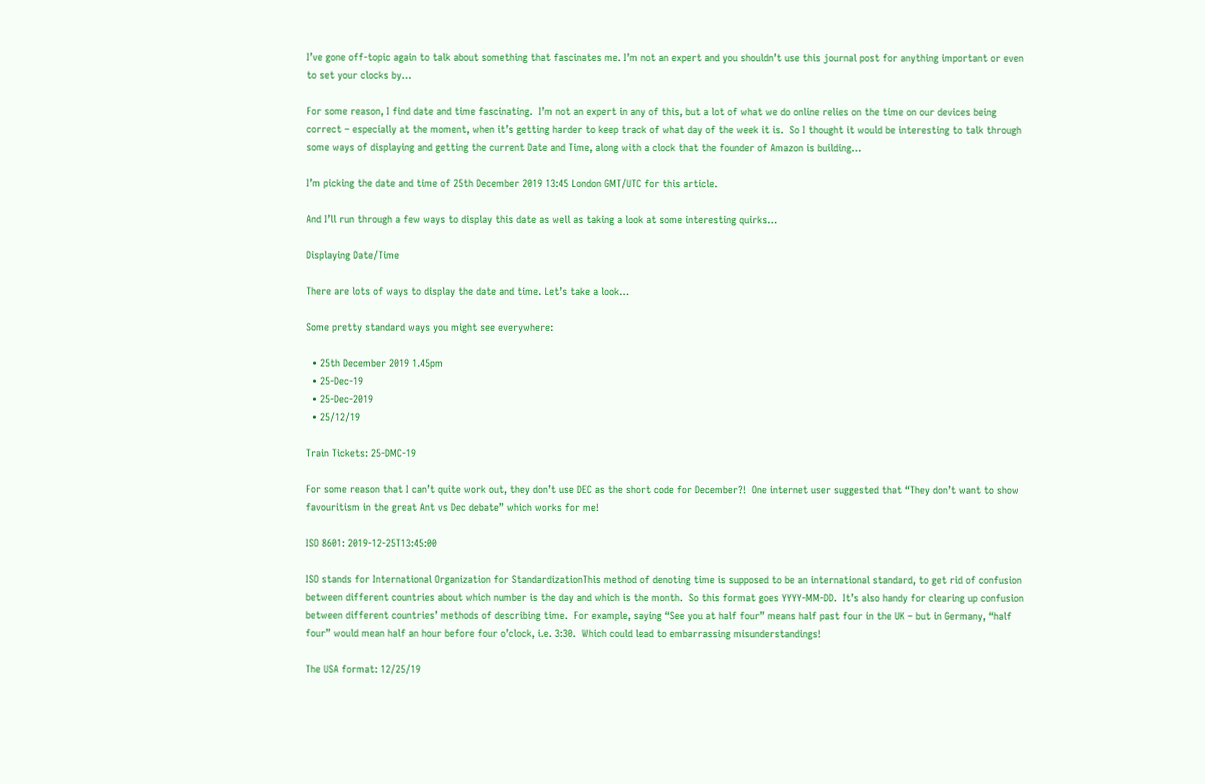I’ve gone off-topic again to talk about something that fascinates me. I’m not an expert and you shouldn’t use this journal post for anything important or even to set your clocks by…

For some reason, I find date and time fascinating.  I’m not an expert in any of this, but a lot of what we do online relies on the time on our devices being correct – especially at the moment, when it’s getting harder to keep track of what day of the week it is.  So I thought it would be interesting to talk through some ways of displaying and getting the current Date and Time, along with a clock that the founder of Amazon is building…

I’m picking the date and time of 25th December 2019 13:45 London GMT/UTC for this article.

And I’ll run through a few ways to display this date as well as taking a look at some interesting quirks…

Displaying Date/Time

There are lots of ways to display the date and time. Let’s take a look…

Some pretty standard ways you might see everywhere:

  • 25th December 2019 1.45pm
  • 25-Dec-19
  • 25-Dec-2019
  • 25/12/19

Train Tickets: 25-DMC-19

For some reason that I can’t quite work out, they don’t use DEC as the short code for December?!  One internet user suggested that “They don’t want to show favouritism in the great Ant vs Dec debate” which works for me!

ISO 8601: 2019-12-25T13:45:00

ISO stands for International Organization for StandardizationThis method of denoting time is supposed to be an international standard, to get rid of confusion between different countries about which number is the day and which is the month.  So this format goes YYYY-MM-DD.  It’s also handy for clearing up confusion between different countries’ methods of describing time.  For example, saying “See you at half four” means half past four in the UK – but in Germany, “half four” would mean half an hour before four o’clock, i.e. 3:30.  Which could lead to embarrassing misunderstandings!

The USA format: 12/25/19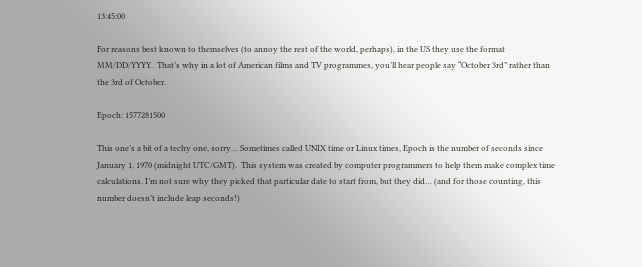13:45:00

For reasons best known to themselves (to annoy the rest of the world, perhaps), in the US they use the format MM/DD/YYYY.  That’s why in a lot of American films and TV programmes, you’ll hear people say “October 3rd” rather than the 3rd of October.

Epoch: 1577281500

This one’s a bit of a techy one, sorry… Sometimes called UNIX time or Linux times, Epoch is the number of seconds since January 1, 1970 (midnight UTC/GMT).  This system was created by computer programmers to help them make complex time calculations. I’m not sure why they picked that particular date to start from, but they did… (and for those counting, this number doesn’t include leap seconds!)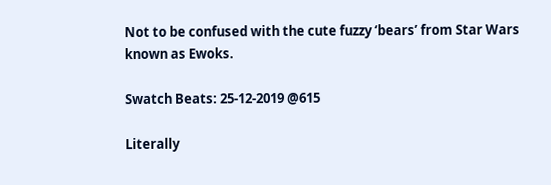Not to be confused with the cute fuzzy ‘bears’ from Star Wars known as Ewoks.

Swatch Beats: 25-12-2019 @615

Literally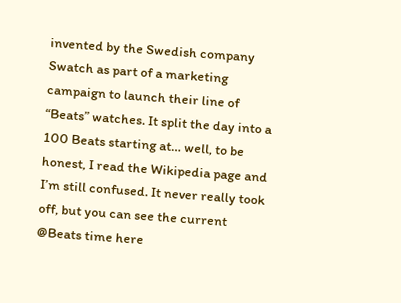invented by the Swedish company Swatch as part of a marketing campaign to launch their line of “Beats” watches. It split the day into a 100 Beats starting at… well, to be honest, I read the Wikipedia page and I’m still confused. It never really took off, but you can see the current @Beats time here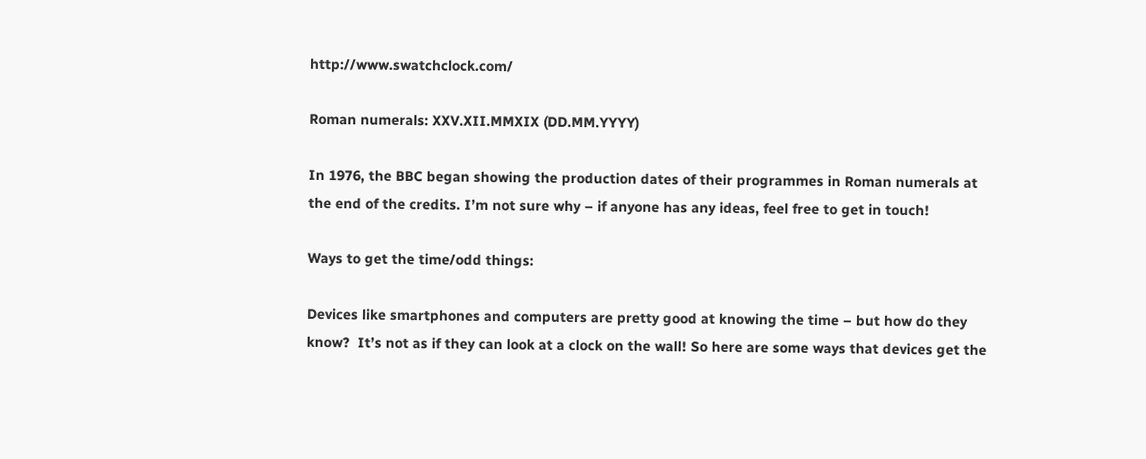http://www.swatchclock.com/

Roman numerals: XXV.XII.MMXIX (DD.MM.YYYY)

In 1976, the BBC began showing the production dates of their programmes in Roman numerals at the end of the credits. I’m not sure why – if anyone has any ideas, feel free to get in touch!

Ways to get the time/odd things:

Devices like smartphones and computers are pretty good at knowing the time – but how do they know?  It’s not as if they can look at a clock on the wall! So here are some ways that devices get the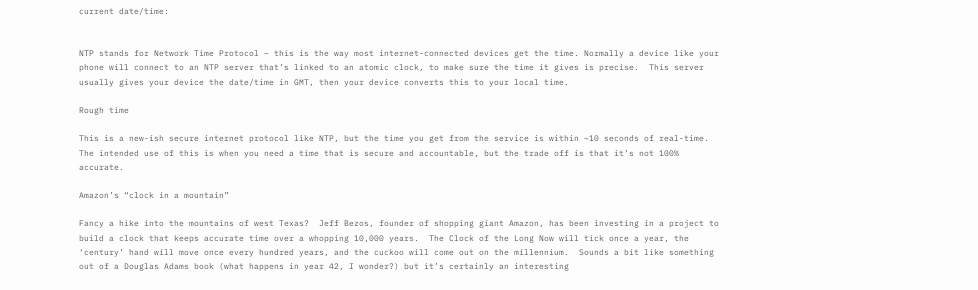current date/time:


NTP stands for Network Time Protocol – this is the way most internet-connected devices get the time. Normally a device like your phone will connect to an NTP server that’s linked to an atomic clock, to make sure the time it gives is precise.  This server usually gives your device the date/time in GMT, then your device converts this to your local time.

Rough time

This is a new-ish secure internet protocol like NTP, but the time you get from the service is within ~10 seconds of real-time. The intended use of this is when you need a time that is secure and accountable, but the trade off is that it’s not 100% accurate.

Amazon’s “clock in a mountain”

Fancy a hike into the mountains of west Texas?  Jeff Bezos, founder of shopping giant Amazon, has been investing in a project to build a clock that keeps accurate time over a whopping 10,000 years.  The Clock of the Long Now will tick once a year, the ‘century’ hand will move once every hundred years, and the cuckoo will come out on the millennium.  Sounds a bit like something out of a Douglas Adams book (what happens in year 42, I wonder?) but it’s certainly an interesting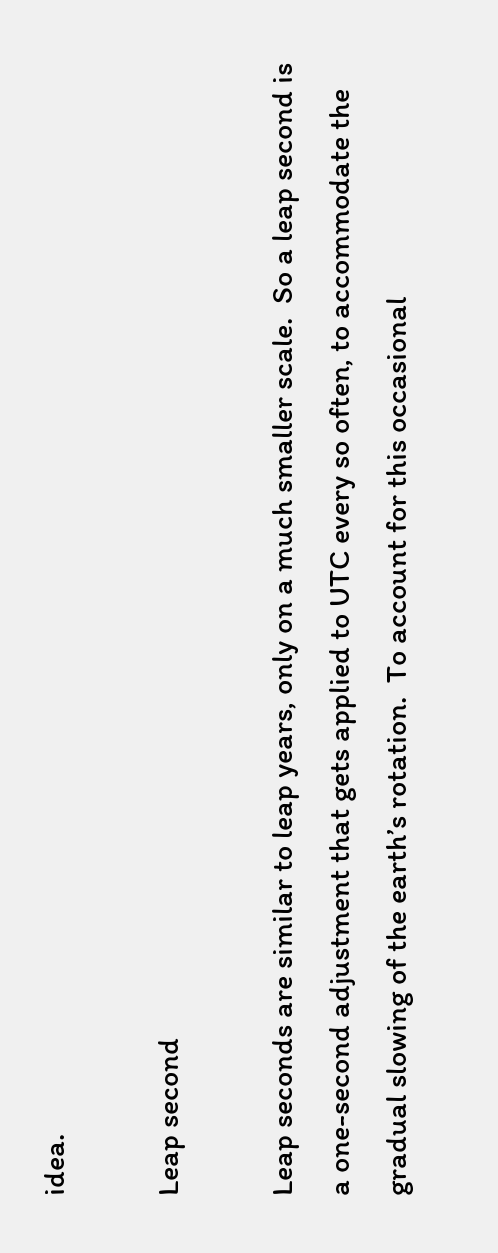idea.

Leap second

Leap seconds are similar to leap years, only on a much smaller scale.  So a leap second is a one-second adjustment that gets applied to UTC every so often, to accommodate the gradual slowing of the earth’s rotation.  To account for this occasional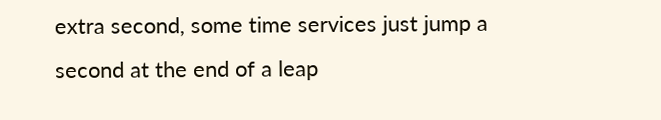extra second, some time services just jump a second at the end of a leap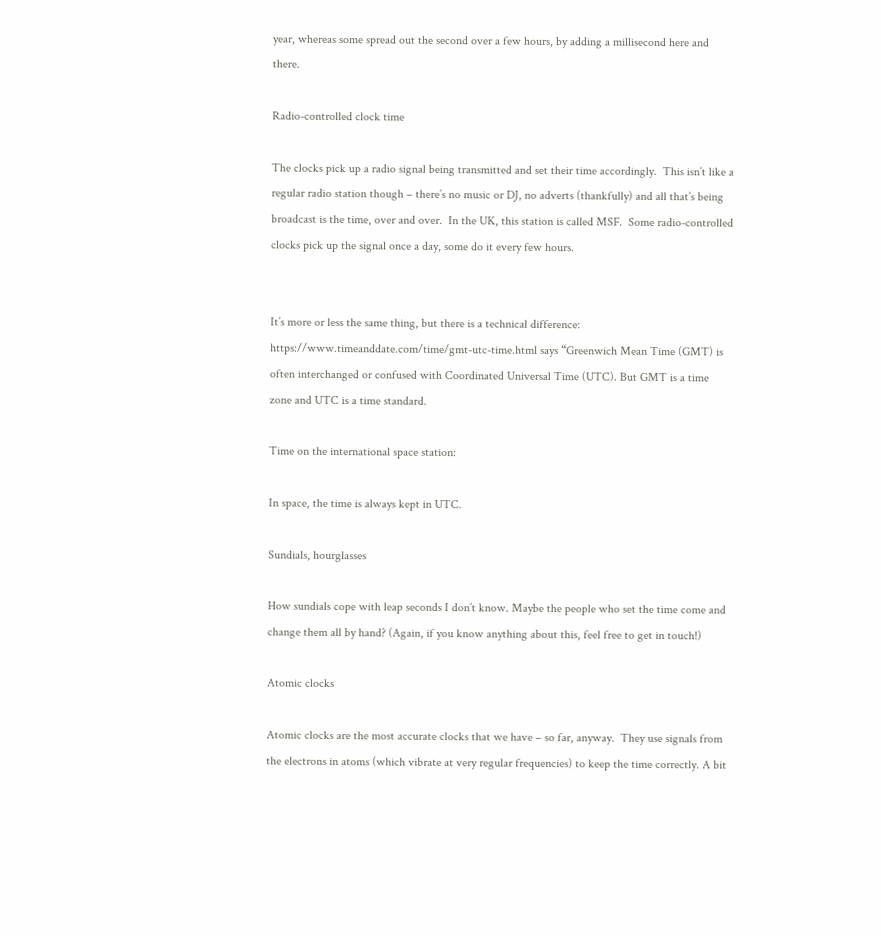year, whereas some spread out the second over a few hours, by adding a millisecond here and there.

Radio-controlled clock time

The clocks pick up a radio signal being transmitted and set their time accordingly.  This isn’t like a regular radio station though – there’s no music or DJ, no adverts (thankfully) and all that’s being broadcast is the time, over and over.  In the UK, this station is called MSF.  Some radio-controlled clocks pick up the signal once a day, some do it every few hours.


It’s more or less the same thing, but there is a technical difference: https://www.timeanddate.com/time/gmt-utc-time.html says “Greenwich Mean Time (GMT) is often interchanged or confused with Coordinated Universal Time (UTC). But GMT is a time zone and UTC is a time standard.

Time on the international space station:

In space, the time is always kept in UTC.

Sundials, hourglasses

How sundials cope with leap seconds I don’t know. Maybe the people who set the time come and change them all by hand? (Again, if you know anything about this, feel free to get in touch!)

Atomic clocks

Atomic clocks are the most accurate clocks that we have – so far, anyway.  They use signals from the electrons in atoms (which vibrate at very regular frequencies) to keep the time correctly. A bit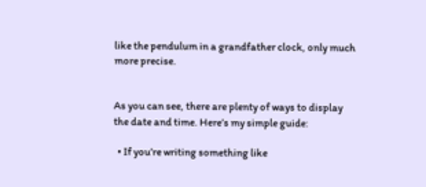like the pendulum in a grandfather clock, only much more precise.


As you can see, there are plenty of ways to display the date and time. Here’s my simple guide:

  • If you’re writing something like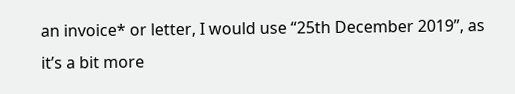an invoice* or letter, I would use “25th December 2019”, as it’s a bit more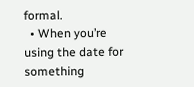formal.
  • When you’re using the date for something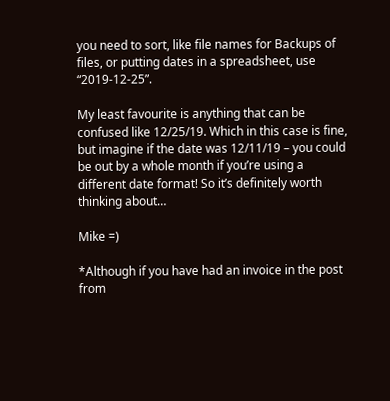you need to sort, like file names for Backups of files, or putting dates in a spreadsheet, use “2019-12-25”.

My least favourite is anything that can be confused like 12/25/19. Which in this case is fine, but imagine if the date was 12/11/19 – you could be out by a whole month if you’re using a different date format! So it’s definitely worth thinking about…

Mike =)

*Although if you have had an invoice in the post from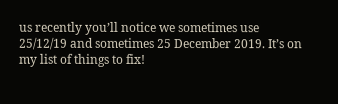us recently you’ll notice we sometimes use 25/12/19 and sometimes 25 December 2019. It’s on my list of things to fix!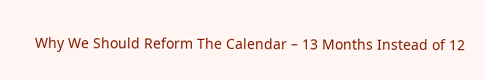Why We Should Reform The Calendar – 13 Months Instead of 12